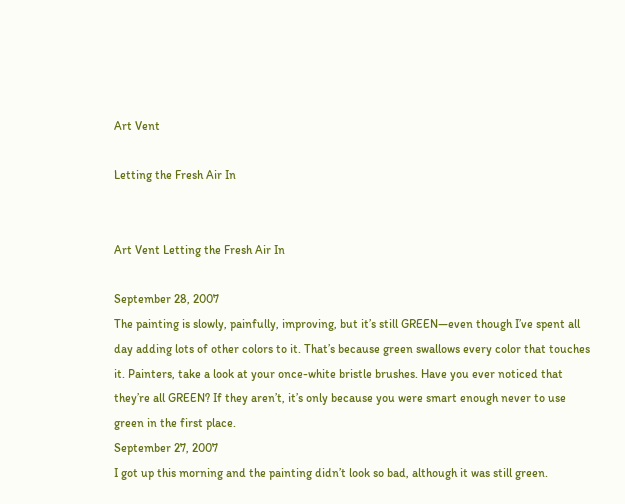Art Vent

Letting the Fresh Air In


Art Vent Letting the Fresh Air In

September 28, 2007
The painting is slowly, painfully, improving, but it’s still GREEN—even though I’ve spent all day adding lots of other colors to it. That’s because green swallows every color that touches it. Painters, take a look at your once-white bristle brushes. Have you ever noticed that they’re all GREEN? If they aren’t, it’s only because you were smart enough never to use green in the first place.
September 27, 2007
I got up this morning and the painting didn’t look so bad, although it was still green.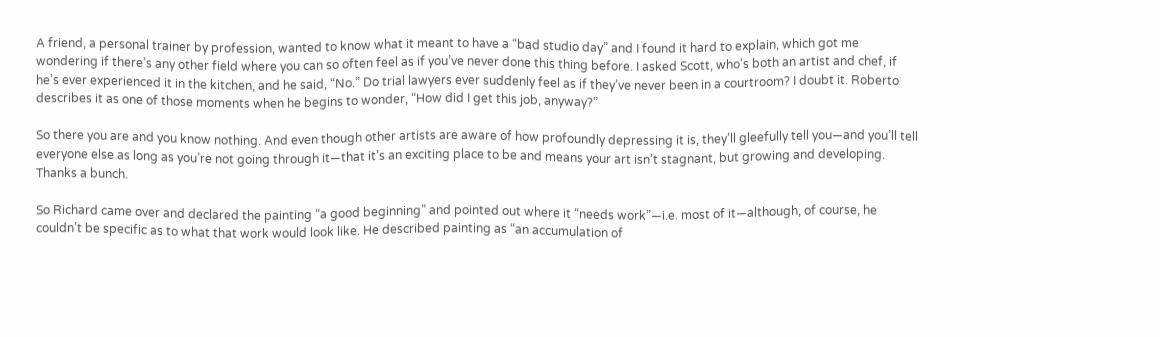A friend, a personal trainer by profession, wanted to know what it meant to have a “bad studio day” and I found it hard to explain, which got me wondering if there’s any other field where you can so often feel as if you’ve never done this thing before. I asked Scott, who's both an artist and chef, if he’s ever experienced it in the kitchen, and he said, “No.” Do trial lawyers ever suddenly feel as if they’ve never been in a courtroom? I doubt it. Roberto describes it as one of those moments when he begins to wonder, “How did I get this job, anyway?”

So there you are and you know nothing. And even though other artists are aware of how profoundly depressing it is, they’ll gleefully tell you—and you’ll tell everyone else as long as you’re not going through it—that it’s an exciting place to be and means your art isn’t stagnant, but growing and developing. Thanks a bunch.

So Richard came over and declared the painting “a good beginning” and pointed out where it “needs work”—i.e. most of it—although, of course, he couldn’t be specific as to what that work would look like. He described painting as “an accumulation of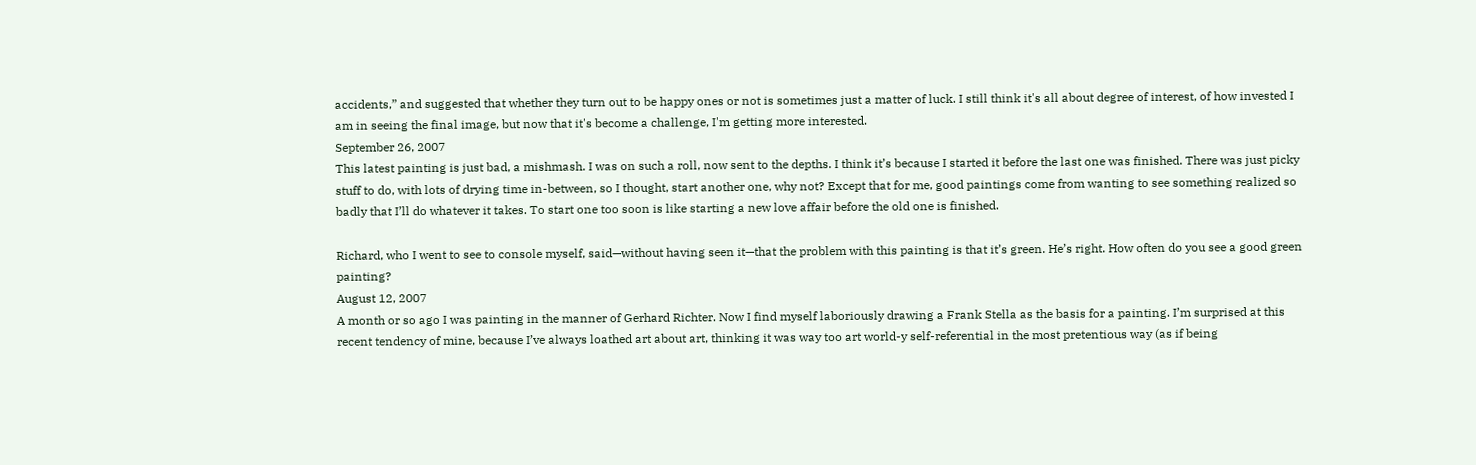accidents,” and suggested that whether they turn out to be happy ones or not is sometimes just a matter of luck. I still think it's all about degree of interest, of how invested I am in seeing the final image, but now that it's become a challenge, I'm getting more interested.
September 26, 2007
This latest painting is just bad, a mishmash. I was on such a roll, now sent to the depths. I think it’s because I started it before the last one was finished. There was just picky stuff to do, with lots of drying time in-between, so I thought, start another one, why not? Except that for me, good paintings come from wanting to see something realized so badly that I’ll do whatever it takes. To start one too soon is like starting a new love affair before the old one is finished.

Richard, who I went to see to console myself, said—without having seen it—that the problem with this painting is that it’s green. He’s right. How often do you see a good green painting?
August 12, 2007
A month or so ago I was painting in the manner of Gerhard Richter. Now I find myself laboriously drawing a Frank Stella as the basis for a painting. I’m surprised at this recent tendency of mine, because I’ve always loathed art about art, thinking it was way too art world-y self-referential in the most pretentious way (as if being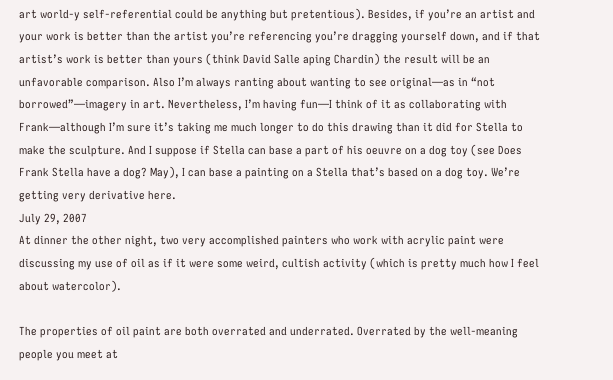art world-y self-referential could be anything but pretentious). Besides, if you’re an artist and your work is better than the artist you’re referencing you’re dragging yourself down, and if that artist’s work is better than yours (think David Salle aping Chardin) the result will be an unfavorable comparison. Also I’m always ranting about wanting to see original—as in “not borrowed”—imagery in art. Nevertheless, I’m having fun—I think of it as collaborating with Frank—although I’m sure it’s taking me much longer to do this drawing than it did for Stella to make the sculpture. And I suppose if Stella can base a part of his oeuvre on a dog toy (see Does Frank Stella have a dog? May), I can base a painting on a Stella that’s based on a dog toy. We’re getting very derivative here.
July 29, 2007
At dinner the other night, two very accomplished painters who work with acrylic paint were discussing my use of oil as if it were some weird, cultish activity (which is pretty much how I feel about watercolor).

The properties of oil paint are both overrated and underrated. Overrated by the well-meaning people you meet at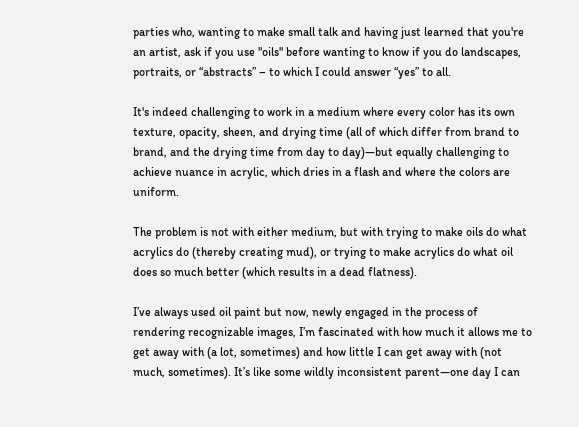parties who, wanting to make small talk and having just learned that you're an artist, ask if you use "oils" before wanting to know if you do landscapes, portraits, or “abstracts” – to which I could answer “yes” to all.

It's indeed challenging to work in a medium where every color has its own texture, opacity, sheen, and drying time (all of which differ from brand to brand, and the drying time from day to day)—but equally challenging to achieve nuance in acrylic, which dries in a flash and where the colors are uniform.

The problem is not with either medium, but with trying to make oils do what acrylics do (thereby creating mud), or trying to make acrylics do what oil does so much better (which results in a dead flatness).

I’ve always used oil paint but now, newly engaged in the process of rendering recognizable images, I’m fascinated with how much it allows me to get away with (a lot, sometimes) and how little I can get away with (not much, sometimes). It’s like some wildly inconsistent parent—one day I can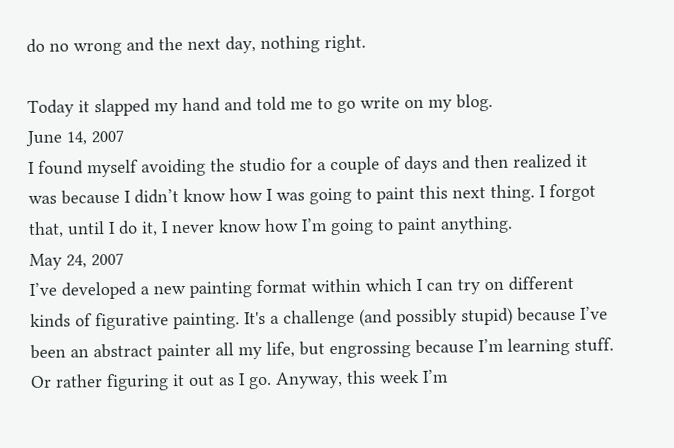do no wrong and the next day, nothing right.

Today it slapped my hand and told me to go write on my blog.
June 14, 2007
I found myself avoiding the studio for a couple of days and then realized it was because I didn’t know how I was going to paint this next thing. I forgot that, until I do it, I never know how I’m going to paint anything.
May 24, 2007
I’ve developed a new painting format within which I can try on different kinds of figurative painting. It's a challenge (and possibly stupid) because I’ve been an abstract painter all my life, but engrossing because I’m learning stuff. Or rather figuring it out as I go. Anyway, this week I’m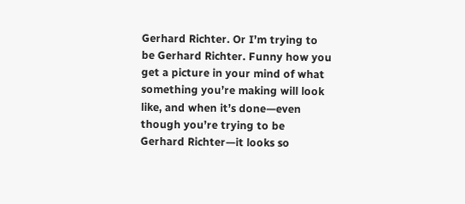Gerhard Richter. Or I’m trying to be Gerhard Richter. Funny how you get a picture in your mind of what something you’re making will look like, and when it’s done—even though you’re trying to be Gerhard Richter—it looks so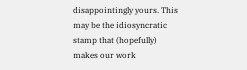disappointingly yours. This may be the idiosyncratic stamp that (hopefully) makes our work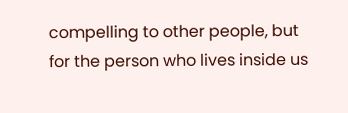compelling to other people, but for the person who lives inside us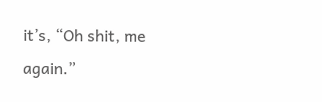it’s, “Oh shit, me again.”